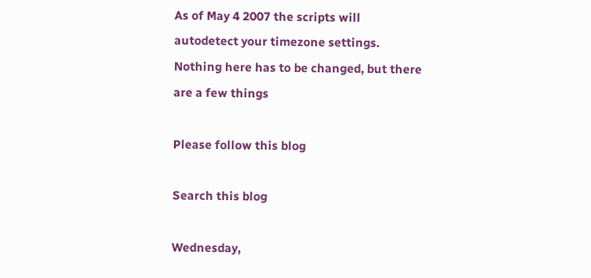As of May 4 2007 the scripts will autodetect your timezone settings. Nothing here has to be changed, but there are a few things

Please follow this blog

Search this blog

Wednesday,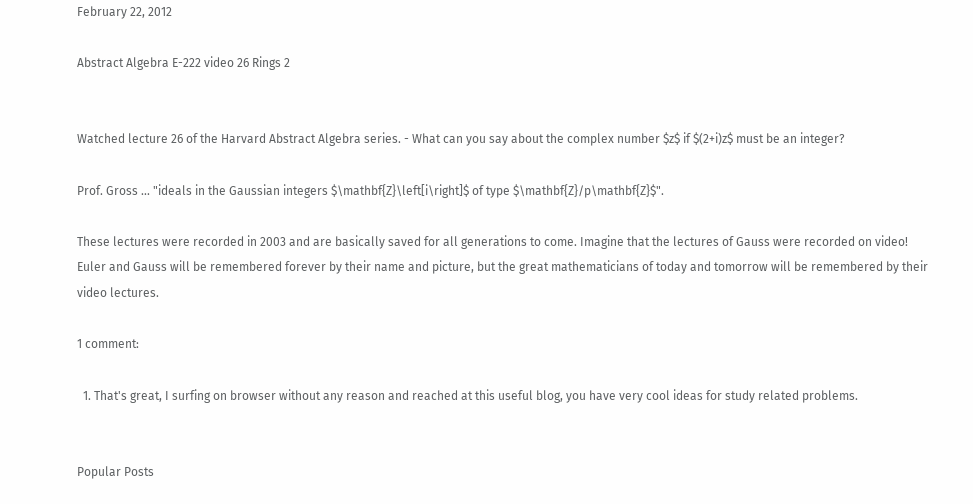February 22, 2012

Abstract Algebra E-222 video 26 Rings 2


Watched lecture 26 of the Harvard Abstract Algebra series. - What can you say about the complex number $z$ if $(2+i)z$ must be an integer?

Prof. Gross ... "ideals in the Gaussian integers $\mathbf{Z}\left[i\right]$ of type $\mathbf{Z}/p\mathbf{Z}$".

These lectures were recorded in 2003 and are basically saved for all generations to come. Imagine that the lectures of Gauss were recorded on video! Euler and Gauss will be remembered forever by their name and picture, but the great mathematicians of today and tomorrow will be remembered by their video lectures.

1 comment:

  1. That's great, I surfing on browser without any reason and reached at this useful blog, you have very cool ideas for study related problems.


Popular Posts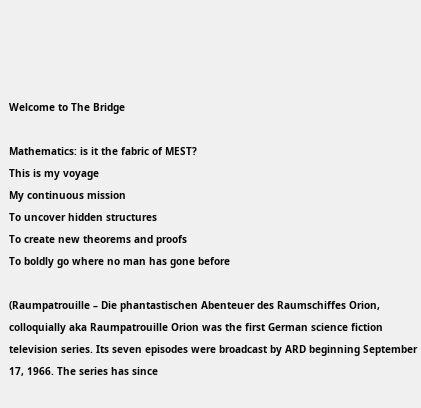Welcome to The Bridge

Mathematics: is it the fabric of MEST?
This is my voyage
My continuous mission
To uncover hidden structures
To create new theorems and proofs
To boldly go where no man has gone before

(Raumpatrouille – Die phantastischen Abenteuer des Raumschiffes Orion, colloquially aka Raumpatrouille Orion was the first German science fiction television series. Its seven episodes were broadcast by ARD beginning September 17, 1966. The series has since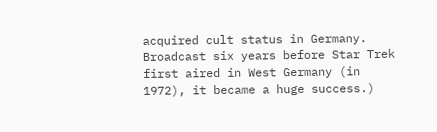acquired cult status in Germany. Broadcast six years before Star Trek first aired in West Germany (in 1972), it became a huge success.)